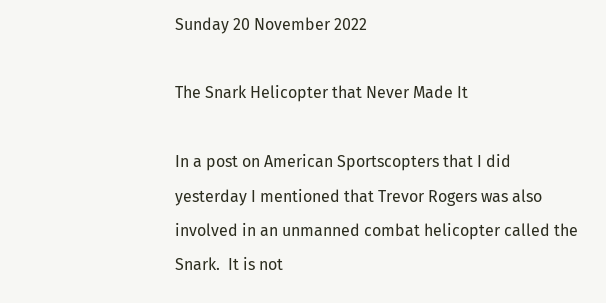Sunday 20 November 2022

The Snark Helicopter that Never Made It

In a post on American Sportscopters that I did yesterday I mentioned that Trevor Rogers was also involved in an unmanned combat helicopter called the Snark.  It is not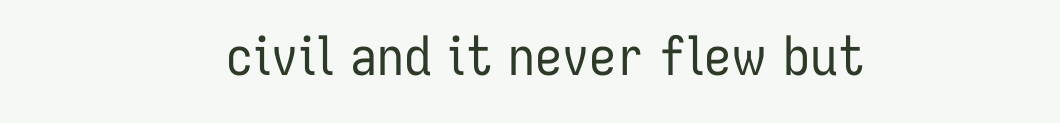civil and it never flew but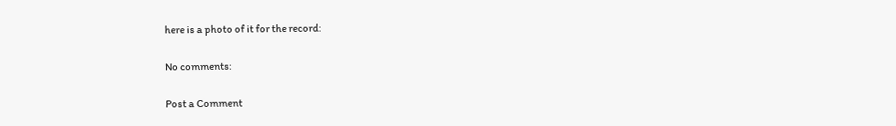here is a photo of it for the record:

No comments:

Post a Comment